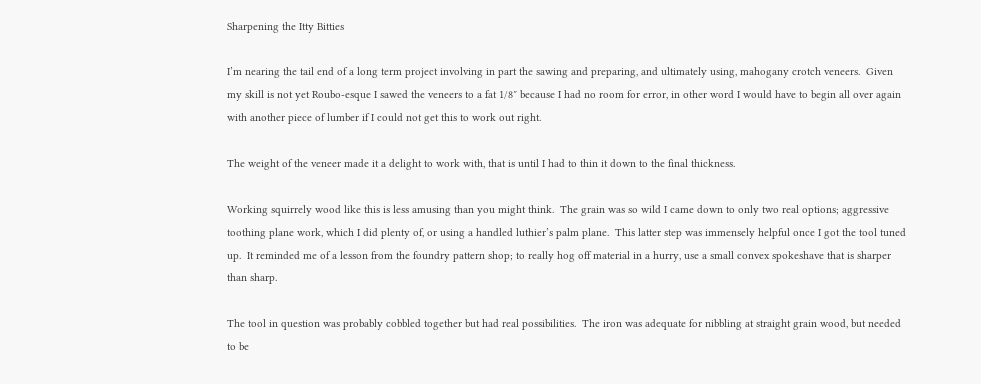Sharpening the Itty Bitties

I’m nearing the tail end of a long term project involving in part the sawing and preparing, and ultimately using, mahogany crotch veneers.  Given my skill is not yet Roubo-esque I sawed the veneers to a fat 1/8″ because I had no room for error, in other word I would have to begin all over again with another piece of lumber if I could not get this to work out right.

The weight of the veneer made it a delight to work with, that is until I had to thin it down to the final thickness.

Working squirrely wood like this is less amusing than you might think.  The grain was so wild I came down to only two real options; aggressive toothing plane work, which I did plenty of, or using a handled luthier’s palm plane.  This latter step was immensely helpful once I got the tool tuned up.  It reminded me of a lesson from the foundry pattern shop; to really hog off material in a hurry, use a small convex spokeshave that is sharper than sharp.

The tool in question was probably cobbled together but had real possibilities.  The iron was adequate for nibbling at straight grain wood, but needed to be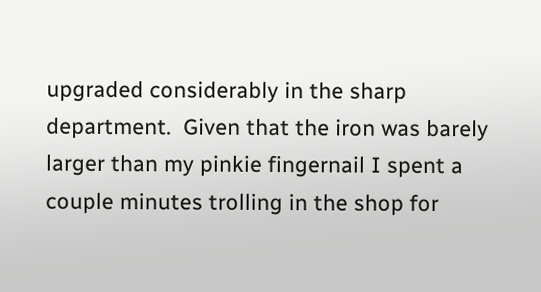upgraded considerably in the sharp department.  Given that the iron was barely larger than my pinkie fingernail I spent a couple minutes trolling in the shop for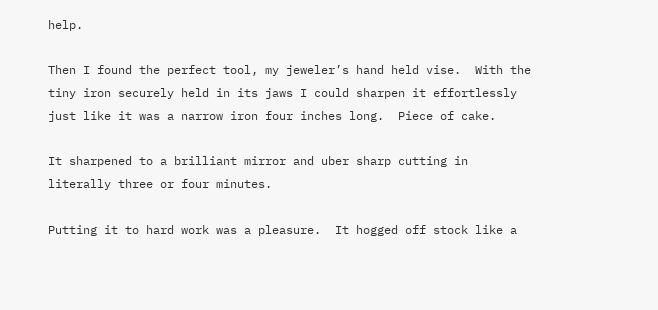help.

Then I found the perfect tool, my jeweler’s hand held vise.  With the tiny iron securely held in its jaws I could sharpen it effortlessly just like it was a narrow iron four inches long.  Piece of cake.

It sharpened to a brilliant mirror and uber sharp cutting in literally three or four minutes.

Putting it to hard work was a pleasure.  It hogged off stock like a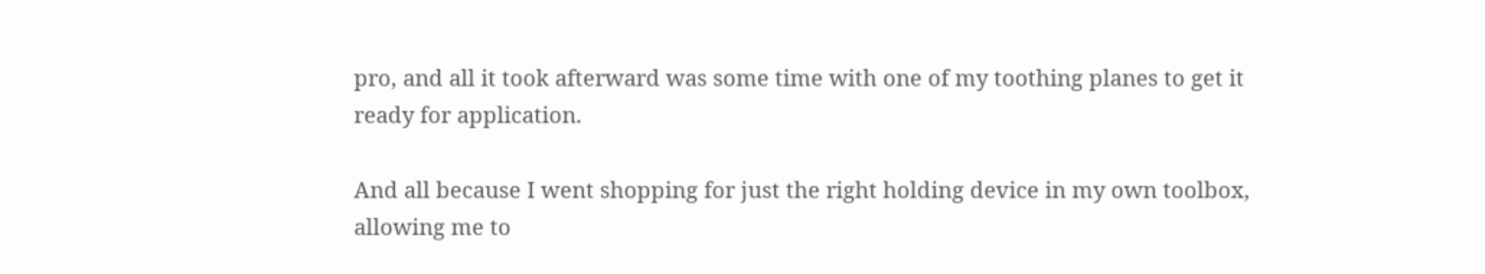pro, and all it took afterward was some time with one of my toothing planes to get it ready for application.

And all because I went shopping for just the right holding device in my own toolbox, allowing me to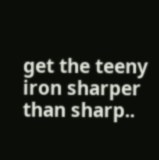get the teeny iron sharper than sharp..